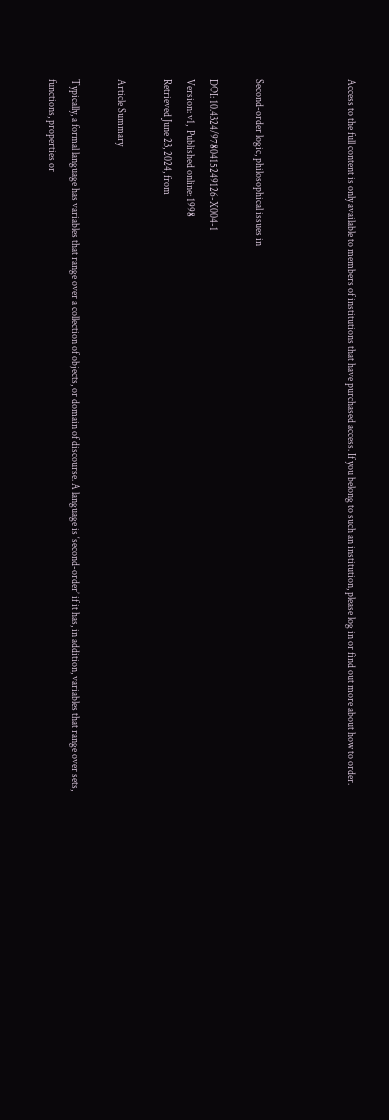Access to the full content is only available to members of institutions that have purchased access. If you belong to such an institution, please log in or find out more about how to order.



Second-order logic, philosophical issues in

DOI: 10.4324/9780415249126-X004-1
Version: v1,  Published online: 1998
Retrieved June 23, 2024, from

Article Summary

Typically, a formal language has variables that range over a collection of objects, or domain of discourse. A language is ‘second-order’ if it has, in addition, variables that range over sets, functions, properties or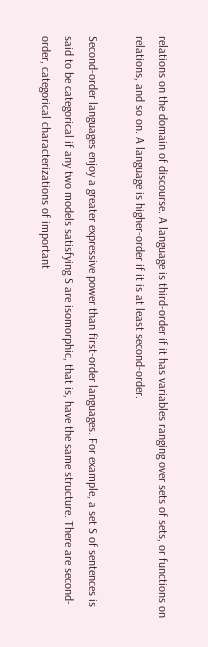relations on the domain of discourse. A language is third-order if it has variables ranging over sets of sets, or functions on relations, and so on. A language is higher-order if it is at least second-order.

Second-order languages enjoy a greater expressive power than first-order languages. For example, a set S of sentences is said to be categorical if any two models satisfying S are isomorphic, that is, have the same structure. There are second-order, categorical characterizations of important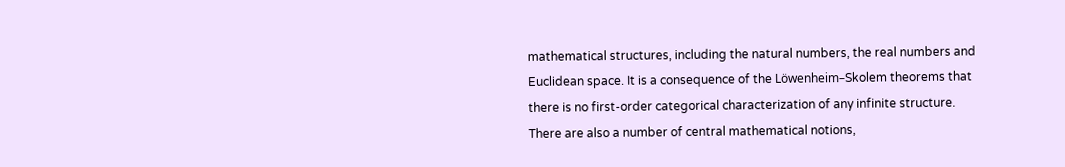mathematical structures, including the natural numbers, the real numbers and Euclidean space. It is a consequence of the Löwenheim–Skolem theorems that there is no first-order categorical characterization of any infinite structure. There are also a number of central mathematical notions,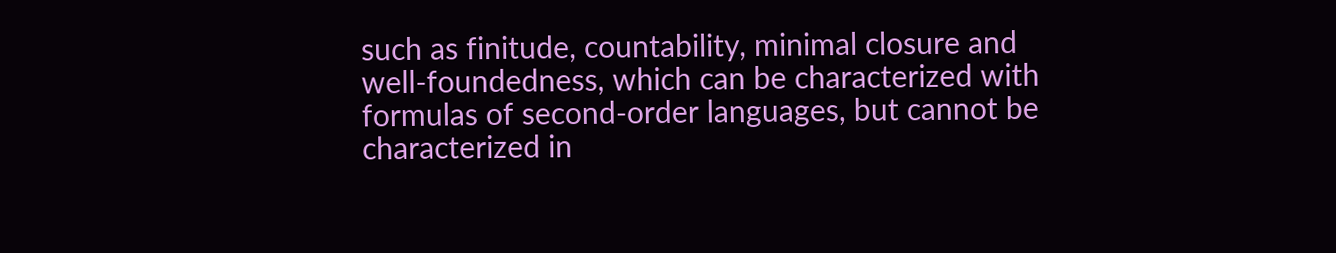such as finitude, countability, minimal closure and well-foundedness, which can be characterized with formulas of second-order languages, but cannot be characterized in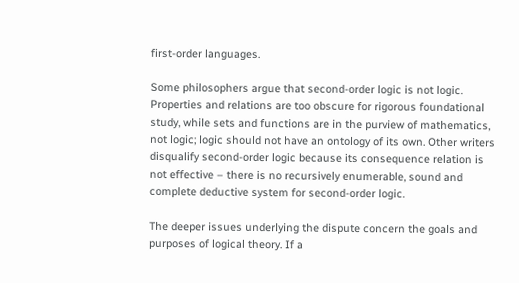first-order languages.

Some philosophers argue that second-order logic is not logic. Properties and relations are too obscure for rigorous foundational study, while sets and functions are in the purview of mathematics, not logic; logic should not have an ontology of its own. Other writers disqualify second-order logic because its consequence relation is not effective – there is no recursively enumerable, sound and complete deductive system for second-order logic.

The deeper issues underlying the dispute concern the goals and purposes of logical theory. If a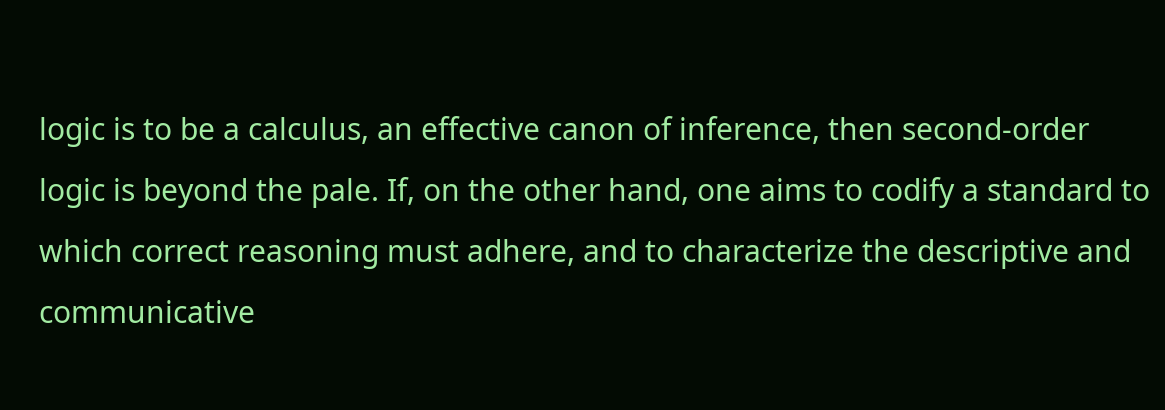logic is to be a calculus, an effective canon of inference, then second-order logic is beyond the pale. If, on the other hand, one aims to codify a standard to which correct reasoning must adhere, and to characterize the descriptive and communicative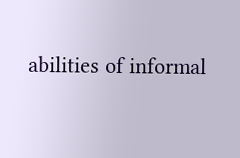abilities of informal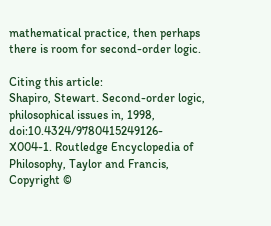mathematical practice, then perhaps there is room for second-order logic.

Citing this article:
Shapiro, Stewart. Second-order logic, philosophical issues in, 1998, doi:10.4324/9780415249126-X004-1. Routledge Encyclopedia of Philosophy, Taylor and Francis,
Copyright ©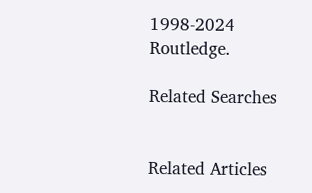1998-2024 Routledge.

Related Searches


Related Articles